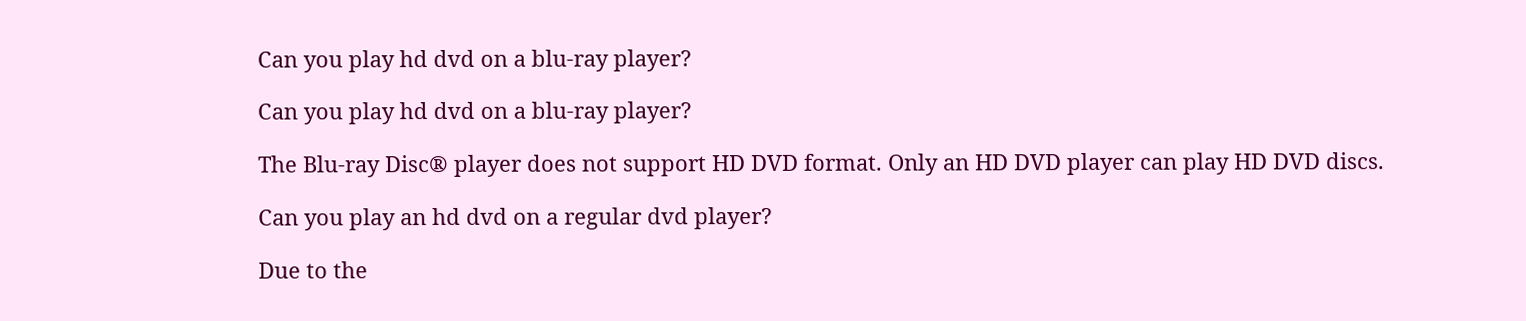Can you play hd dvd on a blu-ray player?

Can you play hd dvd on a blu-ray player?

The Blu-ray Disc® player does not support HD DVD format. Only an HD DVD player can play HD DVD discs.

Can you play an hd dvd on a regular dvd player?

Due to the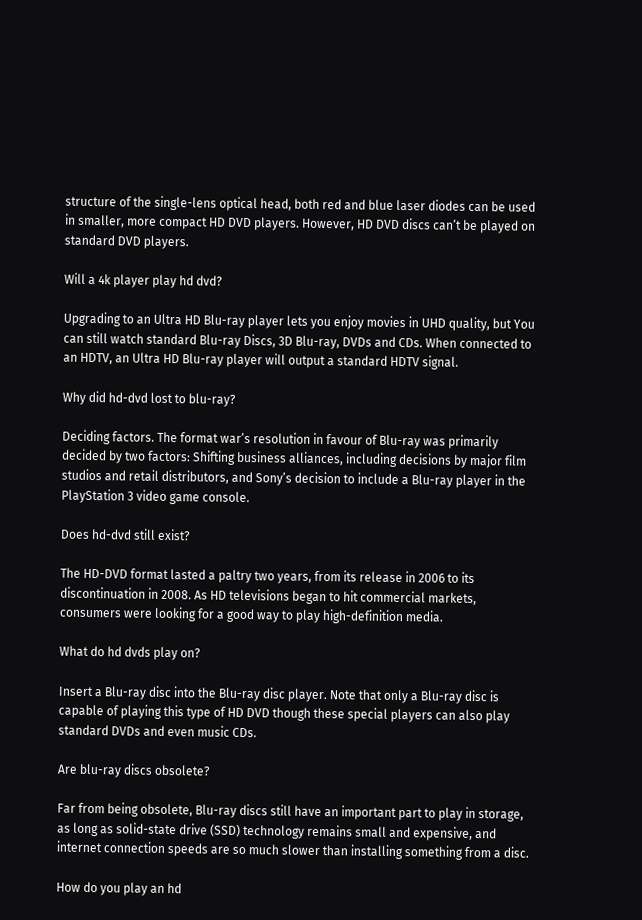structure of the single-lens optical head, both red and blue laser diodes can be used in smaller, more compact HD DVD players. However, HD DVD discs can’t be played on standard DVD players.

Will a 4k player play hd dvd?

Upgrading to an Ultra HD Blu-ray player lets you enjoy movies in UHD quality, but You can still watch standard Blu-ray Discs, 3D Blu-ray, DVDs and CDs. When connected to an HDTV, an Ultra HD Blu-ray player will output a standard HDTV signal.

Why did hd-dvd lost to blu-ray?

Deciding factors. The format war’s resolution in favour of Blu-ray was primarily decided by two factors: Shifting business alliances, including decisions by major film studios and retail distributors, and Sony’s decision to include a Blu-ray player in the PlayStation 3 video game console.

Does hd-dvd still exist?

The HD-DVD format lasted a paltry two years, from its release in 2006 to its discontinuation in 2008. As HD televisions began to hit commercial markets, consumers were looking for a good way to play high-definition media.

What do hd dvds play on?

Insert a Blu-ray disc into the Blu-ray disc player. Note that only a Blu-ray disc is capable of playing this type of HD DVD though these special players can also play standard DVDs and even music CDs.

Are blu-ray discs obsolete?

Far from being obsolete, Blu-ray discs still have an important part to play in storage, as long as solid-state drive (SSD) technology remains small and expensive, and internet connection speeds are so much slower than installing something from a disc.

How do you play an hd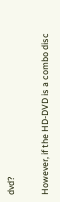dvd?

However, if the HD-DVD is a combo disc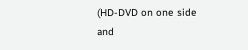(HD-DVD on one side and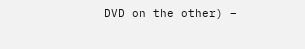DVD on the other) –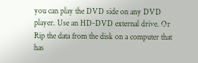you can play the DVD side on any DVD player. Use an HD-DVD external drive. Or Rip the data from the disk on a computer that has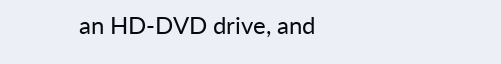an HD-DVD drive, and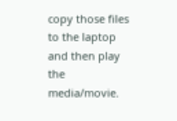copy those files to the laptop and then play the media/movie.